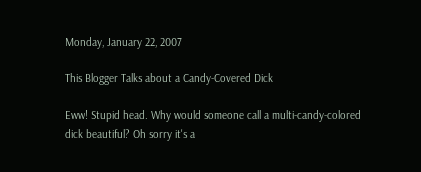Monday, January 22, 2007

This Blogger Talks about a Candy-Covered Dick

Eww! Stupid head. Why would someone call a multi-candy-colored dick beautiful? Oh sorry it's a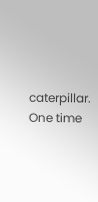caterpillar. One time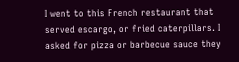I went to this French restaurant that served escargo, or fried caterpillars. I asked for pizza or barbecue sauce they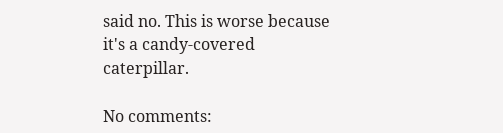said no. This is worse because it's a candy-covered caterpillar.

No comments: